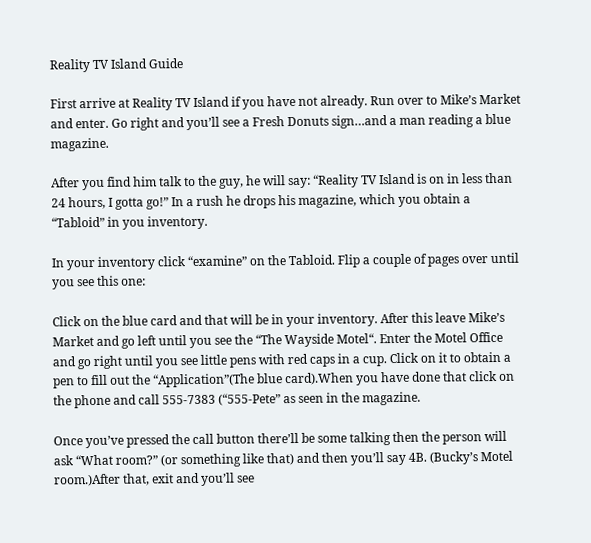Reality TV Island Guide

First arrive at Reality TV Island if you have not already. Run over to Mike’s Market and enter. Go right and you’ll see a Fresh Donuts sign…and a man reading a blue magazine.

After you find him talk to the guy, he will say: “Reality TV Island is on in less than 24 hours, I gotta go!” In a rush he drops his magazine, which you obtain a “Tabloid” in you inventory.

In your inventory click “examine” on the Tabloid. Flip a couple of pages over until you see this one:

Click on the blue card and that will be in your inventory. After this leave Mike’s Market and go left until you see the “The Wayside Motel“. Enter the Motel Office and go right until you see little pens with red caps in a cup. Click on it to obtain a pen to fill out the “Application”(The blue card).When you have done that click on the phone and call 555-7383 (“555-Pete” as seen in the magazine.

Once you’ve pressed the call button there’ll be some talking then the person will ask “What room?” (or something like that) and then you’ll say 4B. (Bucky’s Motel room.)After that, exit and you’ll see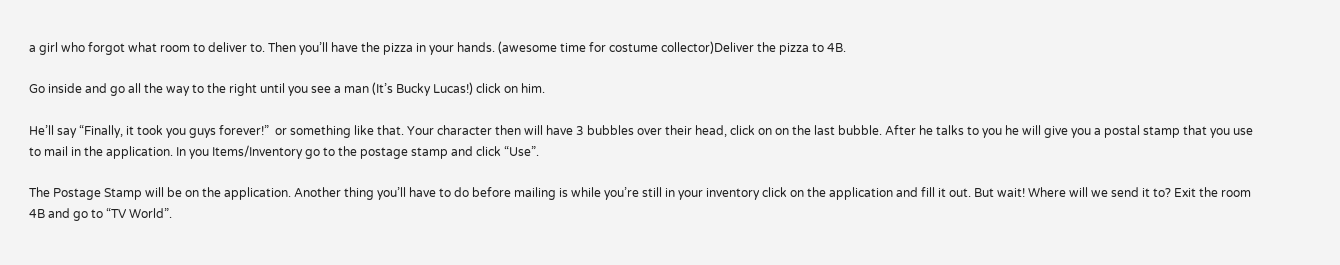a girl who forgot what room to deliver to. Then you’ll have the pizza in your hands. (awesome time for costume collector)Deliver the pizza to 4B.

Go inside and go all the way to the right until you see a man (It’s Bucky Lucas!) click on him.

He’ll say “Finally, it took you guys forever!”  or something like that. Your character then will have 3 bubbles over their head, click on on the last bubble. After he talks to you he will give you a postal stamp that you use to mail in the application. In you Items/Inventory go to the postage stamp and click “Use”.

The Postage Stamp will be on the application. Another thing you’ll have to do before mailing is while you’re still in your inventory click on the application and fill it out. But wait! Where will we send it to? Exit the room 4B and go to “TV World”.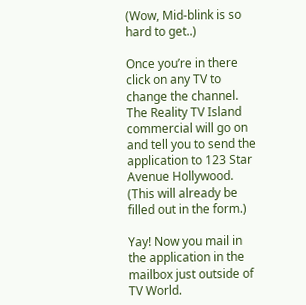(Wow, Mid-blink is so hard to get..)

Once you’re in there click on any TV to change the channel. The Reality TV Island commercial will go on and tell you to send the application to 123 Star Avenue Hollywood. (This will already be filled out in the form.)

Yay! Now you mail in the application in the mailbox just outside of TV World.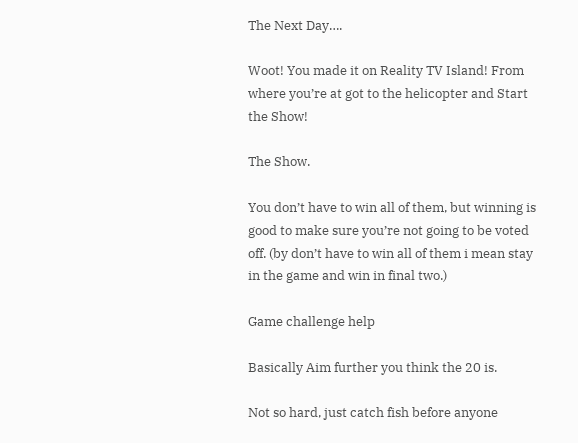The Next Day….

Woot! You made it on Reality TV Island! From where you’re at got to the helicopter and Start the Show!

The Show.

You don’t have to win all of them, but winning is good to make sure you’re not going to be voted off. (by don’t have to win all of them i mean stay in the game and win in final two.)

Game challenge help

Basically Aim further you think the 20 is.

Not so hard, just catch fish before anyone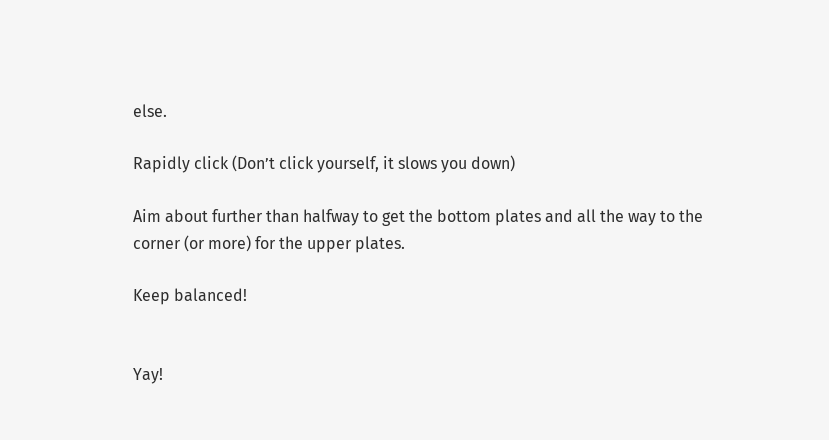else.

Rapidly click (Don’t click yourself, it slows you down)

Aim about further than halfway to get the bottom plates and all the way to the corner (or more) for the upper plates.

Keep balanced!


Yay!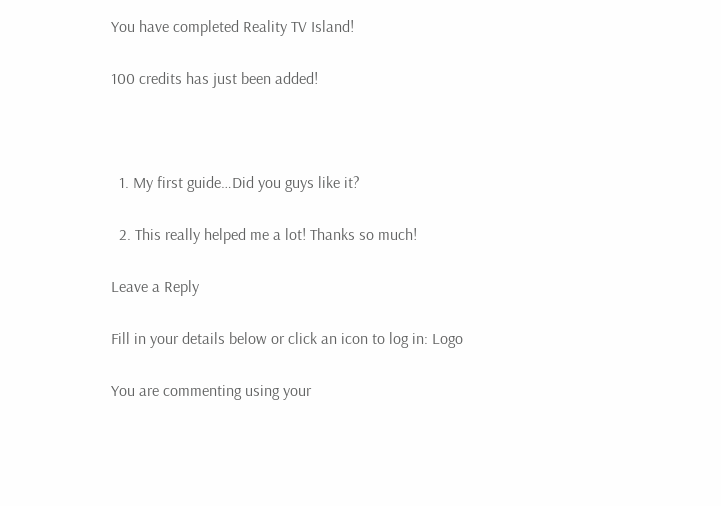You have completed Reality TV Island!

100 credits has just been added!



  1. My first guide…Did you guys like it?

  2. This really helped me a lot! Thanks so much!

Leave a Reply

Fill in your details below or click an icon to log in: Logo

You are commenting using your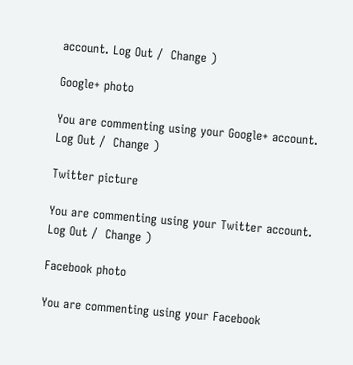account. Log Out /  Change )

Google+ photo

You are commenting using your Google+ account. Log Out /  Change )

Twitter picture

You are commenting using your Twitter account. Log Out /  Change )

Facebook photo

You are commenting using your Facebook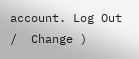account. Log Out /  Change )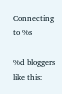Connecting to %s

%d bloggers like this: